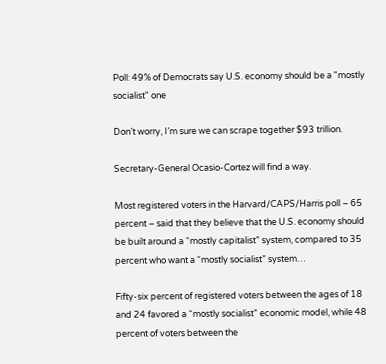Poll: 49% of Democrats say U.S. economy should be a "mostly socialist" one

Don’t worry, I’m sure we can scrape together $93 trillion.

Secretary-General Ocasio-Cortez will find a way.

Most registered voters in the Harvard/CAPS/Harris poll – 65 percent – said that they believe that the U.S. economy should be built around a “mostly capitalist” system, compared to 35 percent who want a “mostly socialist” system…

Fifty-six percent of registered voters between the ages of 18 and 24 favored a “mostly socialist” economic model, while 48 percent of voters between the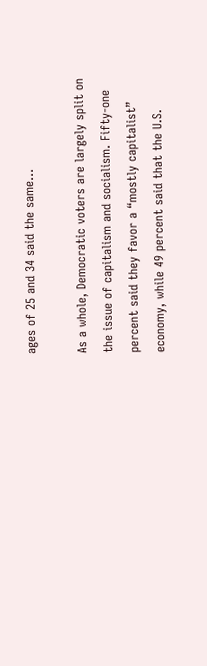ages of 25 and 34 said the same…

As a whole, Democratic voters are largely split on the issue of capitalism and socialism. Fifty-one percent said they favor a “mostly capitalist” economy, while 49 percent said that the U.S.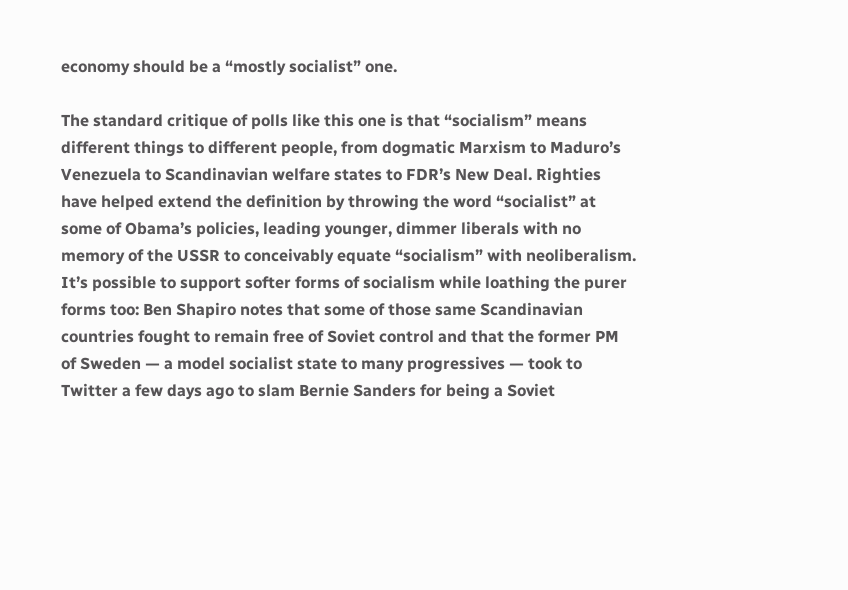economy should be a “mostly socialist” one.

The standard critique of polls like this one is that “socialism” means different things to different people, from dogmatic Marxism to Maduro’s Venezuela to Scandinavian welfare states to FDR’s New Deal. Righties have helped extend the definition by throwing the word “socialist” at some of Obama’s policies, leading younger, dimmer liberals with no memory of the USSR to conceivably equate “socialism” with neoliberalism. It’s possible to support softer forms of socialism while loathing the purer forms too: Ben Shapiro notes that some of those same Scandinavian countries fought to remain free of Soviet control and that the former PM of Sweden — a model socialist state to many progressives — took to Twitter a few days ago to slam Bernie Sanders for being a Soviet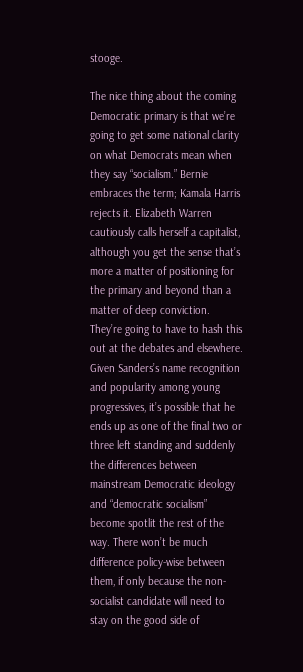stooge.

The nice thing about the coming Democratic primary is that we’re going to get some national clarity on what Democrats mean when they say “socialism.” Bernie embraces the term; Kamala Harris rejects it. Elizabeth Warren cautiously calls herself a capitalist, although you get the sense that’s more a matter of positioning for the primary and beyond than a matter of deep conviction. They’re going to have to hash this out at the debates and elsewhere. Given Sanders’s name recognition and popularity among young progressives, it’s possible that he ends up as one of the final two or three left standing and suddenly the differences between mainstream Democratic ideology and “democratic socialism” become spotlit the rest of the way. There won’t be much difference policy-wise between them, if only because the non-socialist candidate will need to stay on the good side of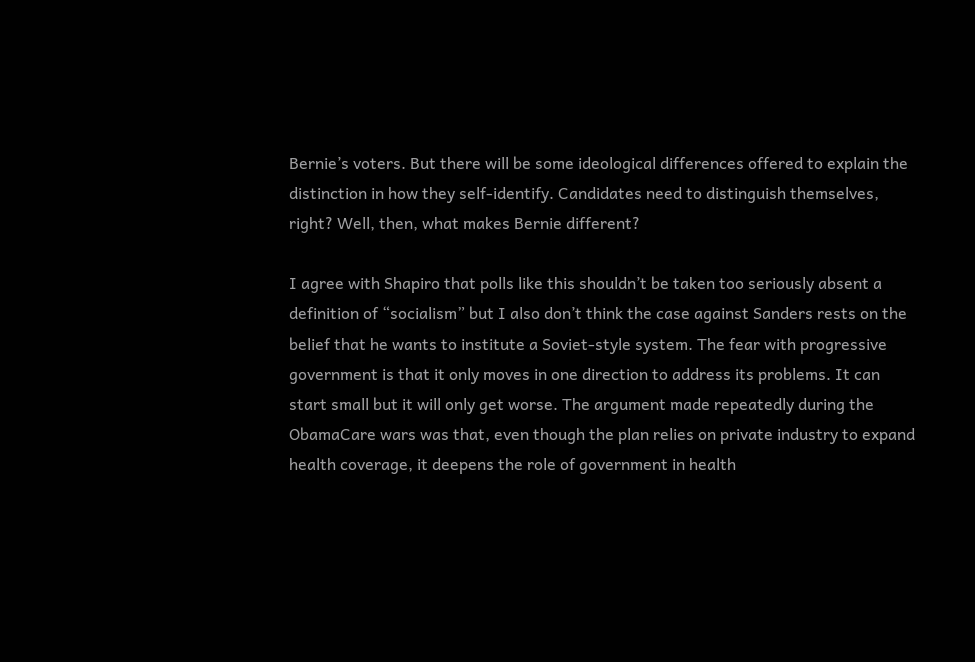Bernie’s voters. But there will be some ideological differences offered to explain the distinction in how they self-identify. Candidates need to distinguish themselves, right? Well, then, what makes Bernie different?

I agree with Shapiro that polls like this shouldn’t be taken too seriously absent a definition of “socialism” but I also don’t think the case against Sanders rests on the belief that he wants to institute a Soviet-style system. The fear with progressive government is that it only moves in one direction to address its problems. It can start small but it will only get worse. The argument made repeatedly during the ObamaCare wars was that, even though the plan relies on private industry to expand health coverage, it deepens the role of government in health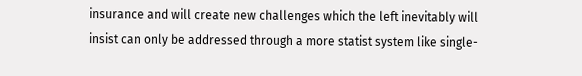insurance and will create new challenges which the left inevitably will insist can only be addressed through a more statist system like single-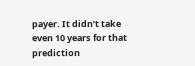payer. It didn’t take even 10 years for that prediction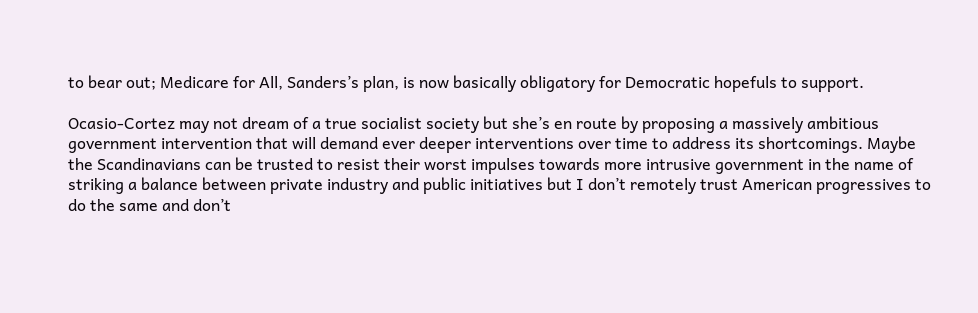to bear out; Medicare for All, Sanders’s plan, is now basically obligatory for Democratic hopefuls to support.

Ocasio-Cortez may not dream of a true socialist society but she’s en route by proposing a massively ambitious government intervention that will demand ever deeper interventions over time to address its shortcomings. Maybe the Scandinavians can be trusted to resist their worst impulses towards more intrusive government in the name of striking a balance between private industry and public initiatives but I don’t remotely trust American progressives to do the same and don’t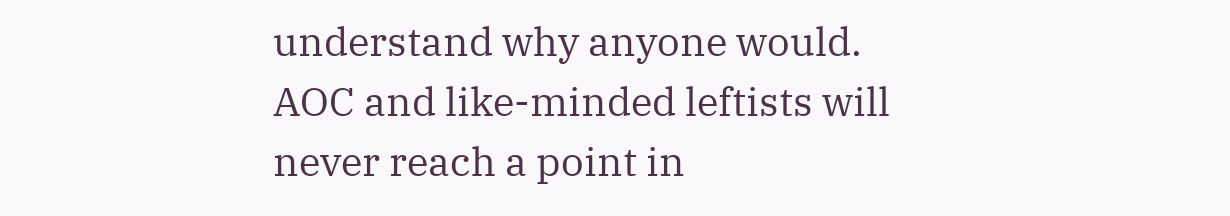understand why anyone would. AOC and like-minded leftists will never reach a point in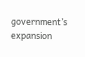government’s expansion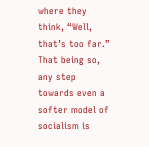where they think, “Well, that’s too far.” That being so, any step towards even a softer model of socialism is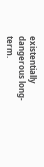existentially dangerous long-term.